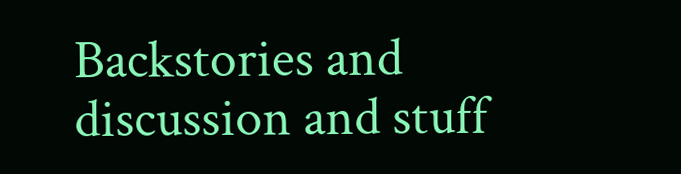Backstories and discussion and stuff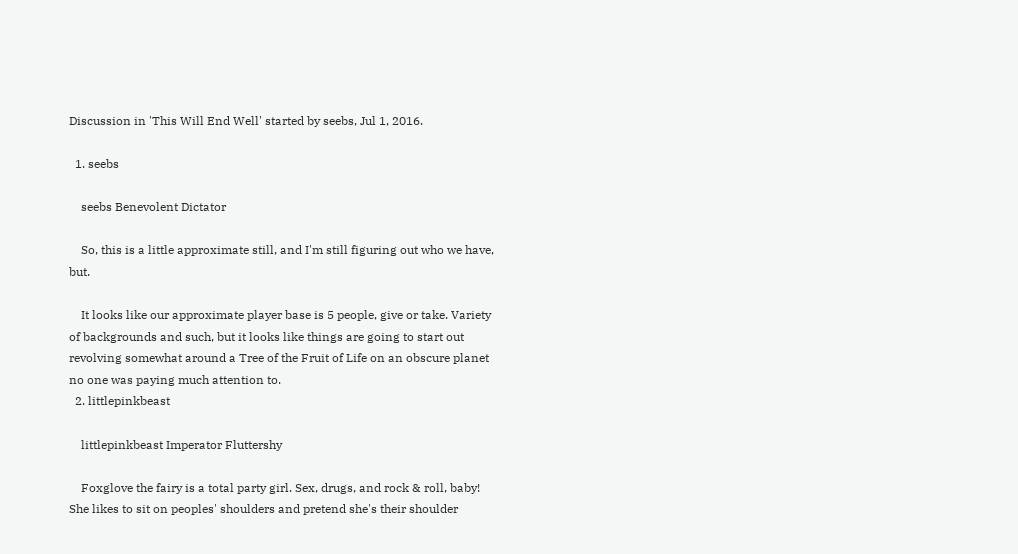Discussion in 'This Will End Well' started by seebs, Jul 1, 2016.

  1. seebs

    seebs Benevolent Dictator

    So, this is a little approximate still, and I'm still figuring out who we have, but.

    It looks like our approximate player base is 5 people, give or take. Variety of backgrounds and such, but it looks like things are going to start out revolving somewhat around a Tree of the Fruit of Life on an obscure planet no one was paying much attention to.
  2. littlepinkbeast

    littlepinkbeast Imperator Fluttershy

    Foxglove the fairy is a total party girl. Sex, drugs, and rock & roll, baby! She likes to sit on peoples' shoulders and pretend she's their shoulder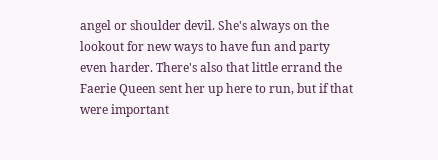angel or shoulder devil. She's always on the lookout for new ways to have fun and party even harder. There's also that little errand the Faerie Queen sent her up here to run, but if that were important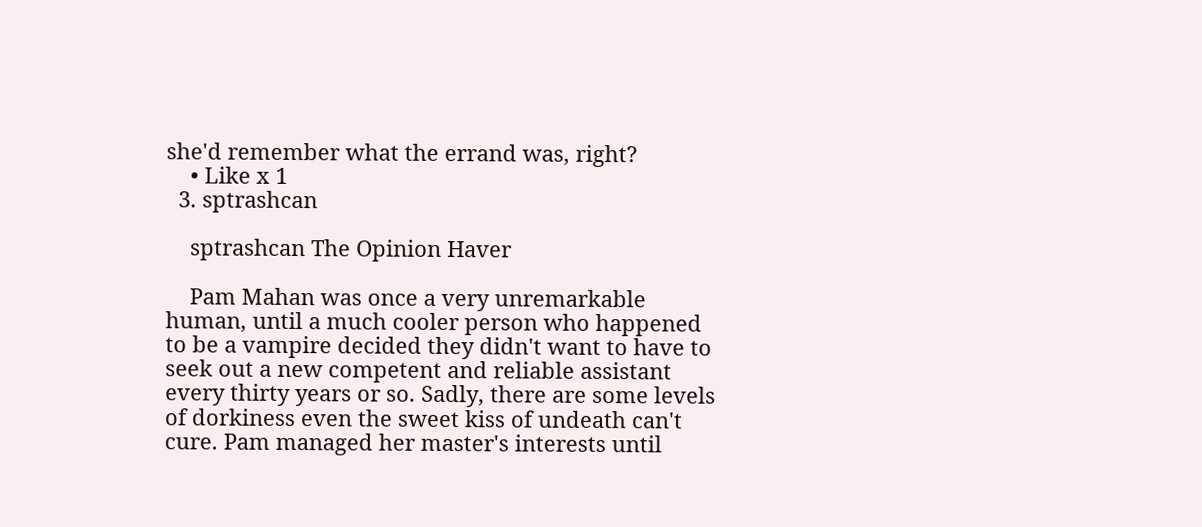she'd remember what the errand was, right?
    • Like x 1
  3. sptrashcan

    sptrashcan The Opinion Haver

    Pam Mahan was once a very unremarkable human, until a much cooler person who happened to be a vampire decided they didn't want to have to seek out a new competent and reliable assistant every thirty years or so. Sadly, there are some levels of dorkiness even the sweet kiss of undeath can't cure. Pam managed her master's interests until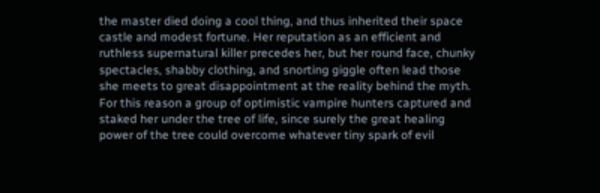the master died doing a cool thing, and thus inherited their space castle and modest fortune. Her reputation as an efficient and ruthless supernatural killer precedes her, but her round face, chunky spectacles, shabby clothing, and snorting giggle often lead those she meets to great disappointment at the reality behind the myth. For this reason a group of optimistic vampire hunters captured and staked her under the tree of life, since surely the great healing power of the tree could overcome whatever tiny spark of evil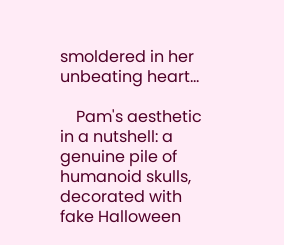smoldered in her unbeating heart...

    Pam's aesthetic in a nutshell: a genuine pile of humanoid skulls, decorated with fake Halloween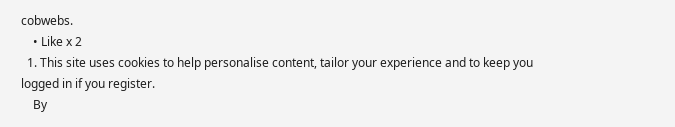cobwebs.
    • Like x 2
  1. This site uses cookies to help personalise content, tailor your experience and to keep you logged in if you register.
    By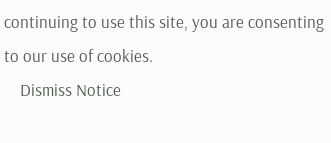continuing to use this site, you are consenting to our use of cookies.
    Dismiss Notice